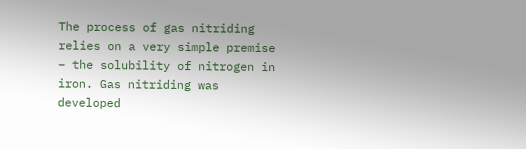The process of gas nitriding relies on a very simple premise – the solubility of nitrogen in iron. Gas nitriding was developed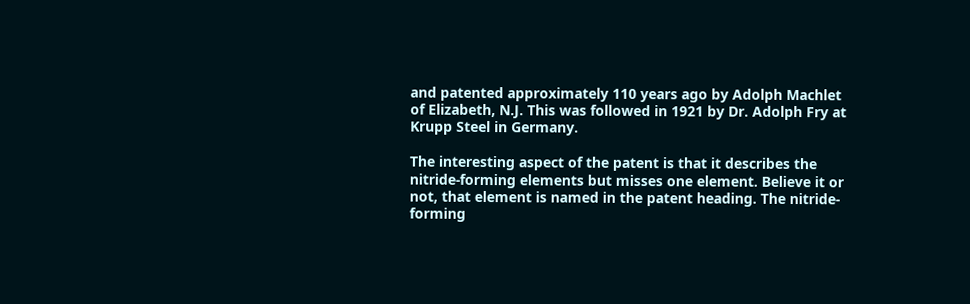and patented approximately 110 years ago by Adolph Machlet of Elizabeth, N.J. This was followed in 1921 by Dr. Adolph Fry at Krupp Steel in Germany.

The interesting aspect of the patent is that it describes the nitride-forming elements but misses one element. Believe it or not, that element is named in the patent heading. The nitride-forming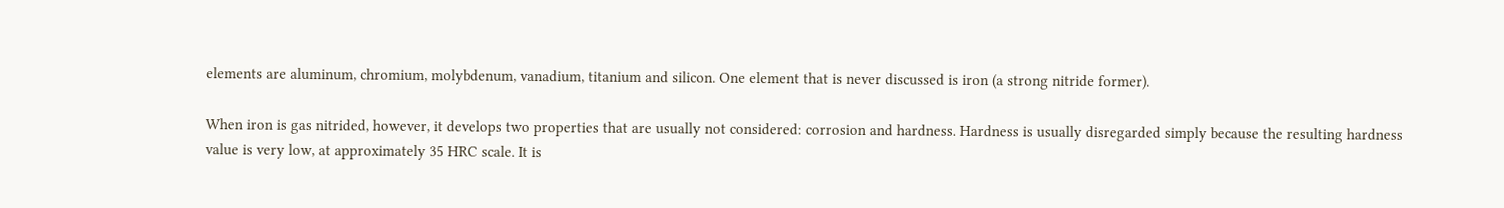elements are aluminum, chromium, molybdenum, vanadium, titanium and silicon. One element that is never discussed is iron (a strong nitride former).

When iron is gas nitrided, however, it develops two properties that are usually not considered: corrosion and hardness. Hardness is usually disregarded simply because the resulting hardness value is very low, at approximately 35 HRC scale. It is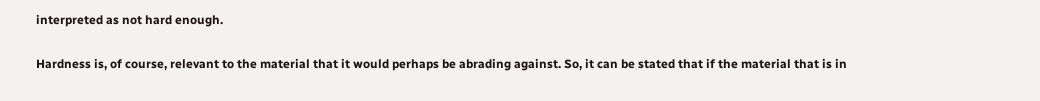interpreted as not hard enough.

Hardness is, of course, relevant to the material that it would perhaps be abrading against. So, it can be stated that if the material that is in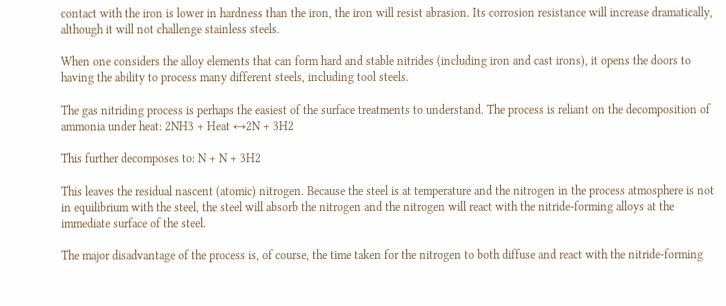contact with the iron is lower in hardness than the iron, the iron will resist abrasion. Its corrosion resistance will increase dramatically, although it will not challenge stainless steels.

When one considers the alloy elements that can form hard and stable nitrides (including iron and cast irons), it opens the doors to having the ability to process many different steels, including tool steels.

The gas nitriding process is perhaps the easiest of the surface treatments to understand. The process is reliant on the decomposition of ammonia under heat: 2NH3 + Heat ↔2N + 3H2

This further decomposes to: N + N + 3H2

This leaves the residual nascent (atomic) nitrogen. Because the steel is at temperature and the nitrogen in the process atmosphere is not in equilibrium with the steel, the steel will absorb the nitrogen and the nitrogen will react with the nitride-forming alloys at the immediate surface of the steel.

The major disadvantage of the process is, of course, the time taken for the nitrogen to both diffuse and react with the nitride-forming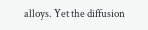alloys. Yet the diffusion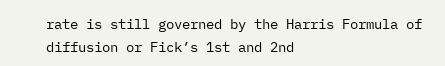rate is still governed by the Harris Formula of diffusion or Fick’s 1st and 2nd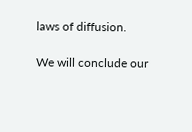laws of diffusion.

We will conclude our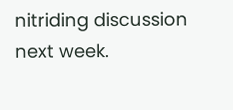nitriding discussion next week.